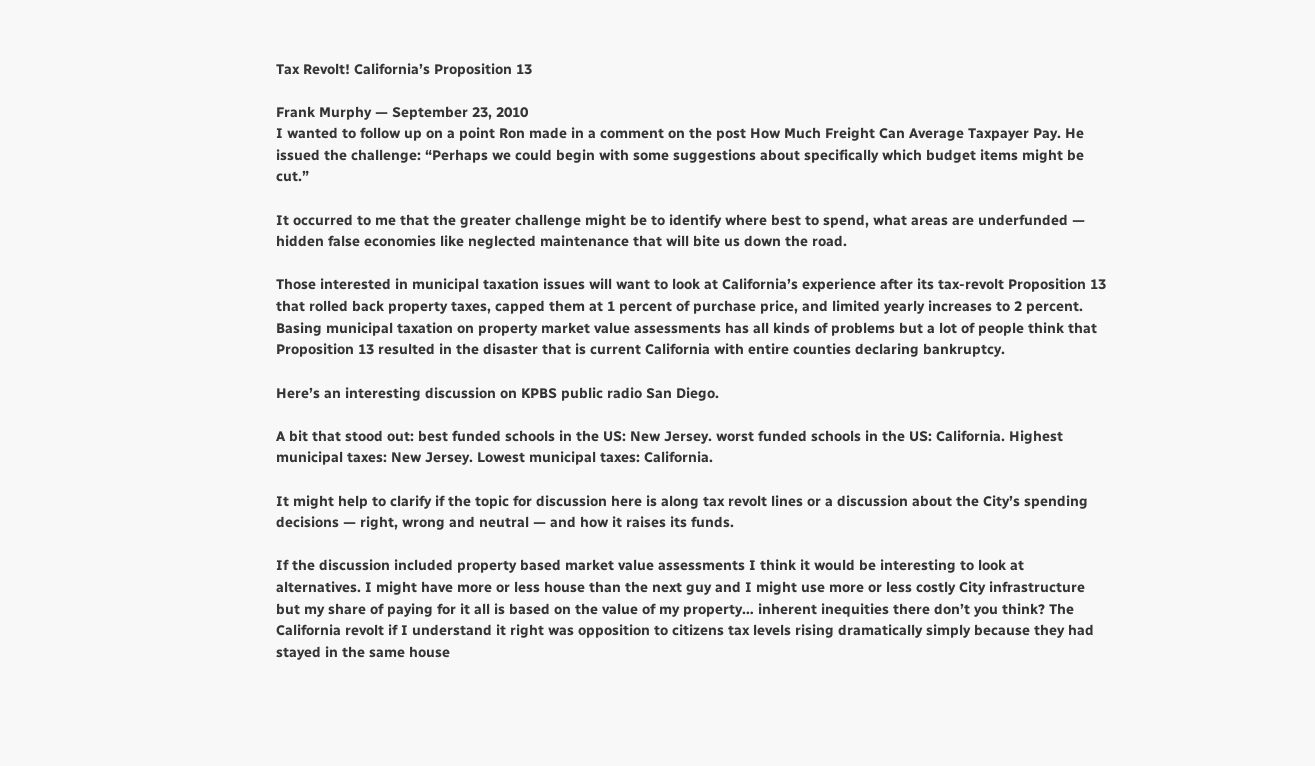Tax Revolt! California’s Proposition 13

Frank Murphy — September 23, 2010
I wanted to follow up on a point Ron made in a comment on the post How Much Freight Can Average Taxpayer Pay. He issued the challenge: “Perhaps we could begin with some suggestions about specifically which budget items might be cut.”

It occurred to me that the greater challenge might be to identify where best to spend, what areas are underfunded — hidden false economies like neglected maintenance that will bite us down the road.

Those interested in municipal taxation issues will want to look at California’s experience after its tax-revolt Proposition 13 that rolled back property taxes, capped them at 1 percent of purchase price, and limited yearly increases to 2 percent. Basing municipal taxation on property market value assessments has all kinds of problems but a lot of people think that Proposition 13 resulted in the disaster that is current California with entire counties declaring bankruptcy.

Here’s an interesting discussion on KPBS public radio San Diego.

A bit that stood out: best funded schools in the US: New Jersey. worst funded schools in the US: California. Highest municipal taxes: New Jersey. Lowest municipal taxes: California.

It might help to clarify if the topic for discussion here is along tax revolt lines or a discussion about the City’s spending decisions — right, wrong and neutral — and how it raises its funds.

If the discussion included property based market value assessments I think it would be interesting to look at alternatives. I might have more or less house than the next guy and I might use more or less costly City infrastructure but my share of paying for it all is based on the value of my property… inherent inequities there don’t you think? The California revolt if I understand it right was opposition to citizens tax levels rising dramatically simply because they had stayed in the same house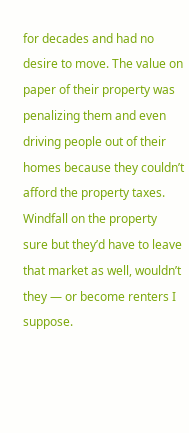for decades and had no desire to move. The value on paper of their property was penalizing them and even driving people out of their homes because they couldn’t afford the property taxes. Windfall on the property sure but they’d have to leave that market as well, wouldn’t they — or become renters I suppose.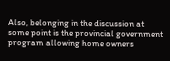Also, belonging in the discussion at some point is the provincial government program allowing home owners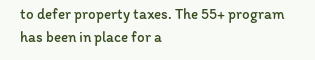to defer property taxes. The 55+ program has been in place for a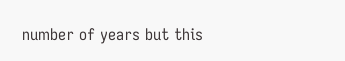number of years but this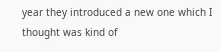year they introduced a new one which I thought was kind of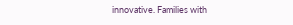innovative. Families with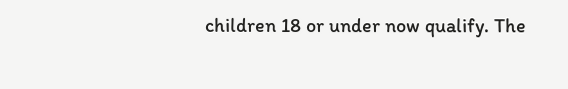children 18 or under now qualify. The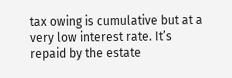tax owing is cumulative but at a very low interest rate. It’s repaid by the estate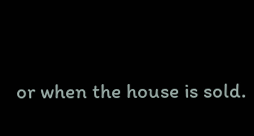or when the house is sold.